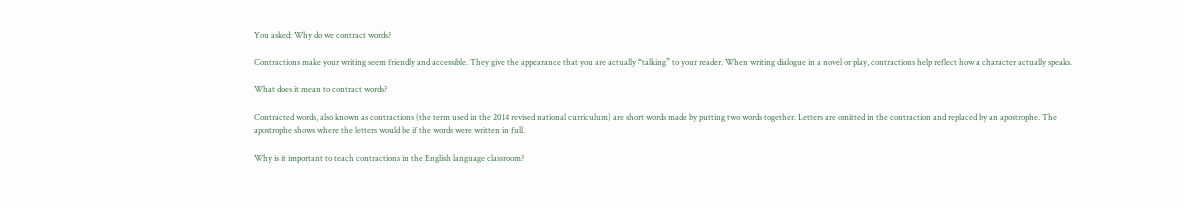You asked: Why do we contract words?

Contractions make your writing seem friendly and accessible. They give the appearance that you are actually “talking” to your reader. When writing dialogue in a novel or play, contractions help reflect how a character actually speaks.

What does it mean to contract words?

Contracted words, also known as contractions (the term used in the 2014 revised national curriculum) are short words made by putting two words together. Letters are omitted in the contraction and replaced by an apostrophe. The apostrophe shows where the letters would be if the words were written in full.

Why is it important to teach contractions in the English language classroom?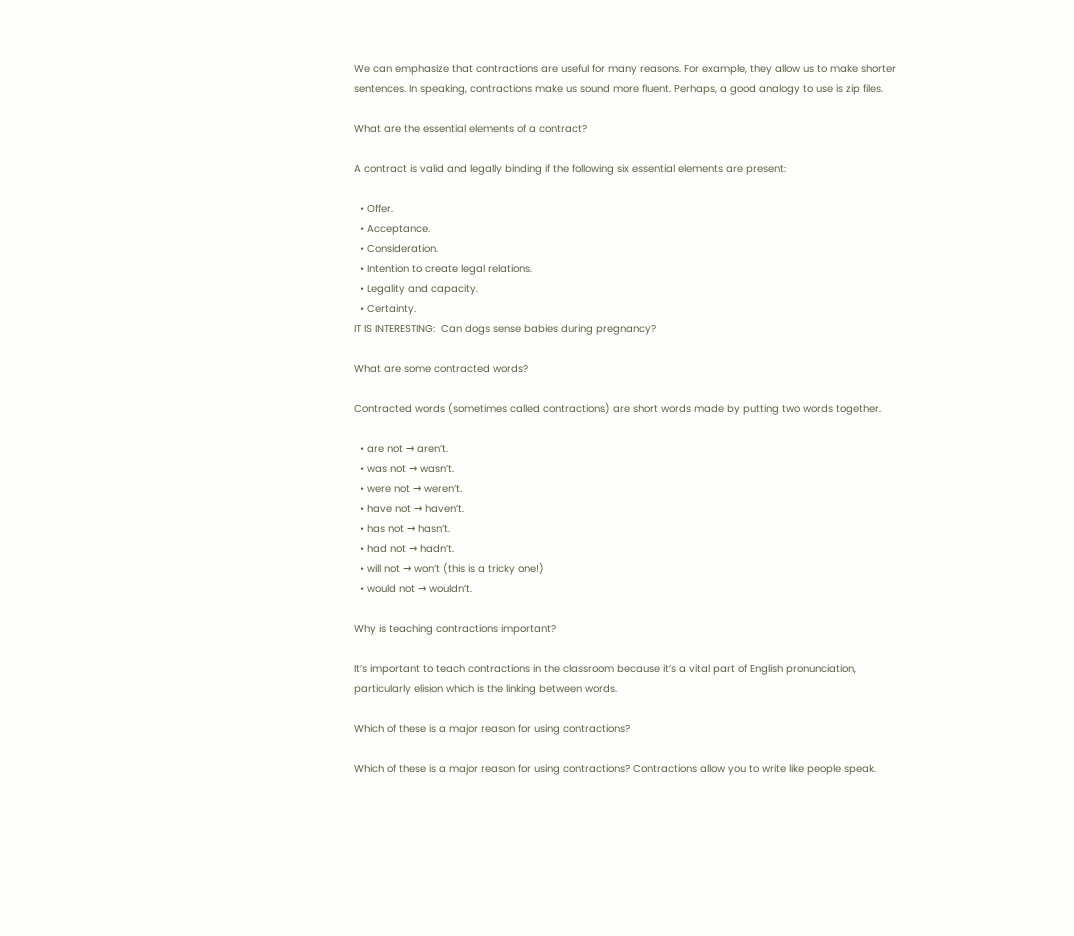We can emphasize that contractions are useful for many reasons. For example, they allow us to make shorter sentences. In speaking, contractions make us sound more fluent. Perhaps, a good analogy to use is zip files.

What are the essential elements of a contract?

A contract is valid and legally binding if the following six essential elements are present:

  • Offer.
  • Acceptance.
  • Consideration.
  • Intention to create legal relations.
  • Legality and capacity.
  • Certainty.
IT IS INTERESTING:  Can dogs sense babies during pregnancy?

What are some contracted words?

Contracted words (sometimes called contractions) are short words made by putting two words together.

  • are not → aren’t.
  • was not → wasn’t.
  • were not → weren’t.
  • have not → haven’t.
  • has not → hasn’t.
  • had not → hadn’t.
  • will not → won’t (this is a tricky one!)
  • would not → wouldn’t.

Why is teaching contractions important?

It’s important to teach contractions in the classroom because it’s a vital part of English pronunciation, particularly elision which is the linking between words.

Which of these is a major reason for using contractions?

Which of these is a major reason for using contractions? Contractions allow you to write like people speak.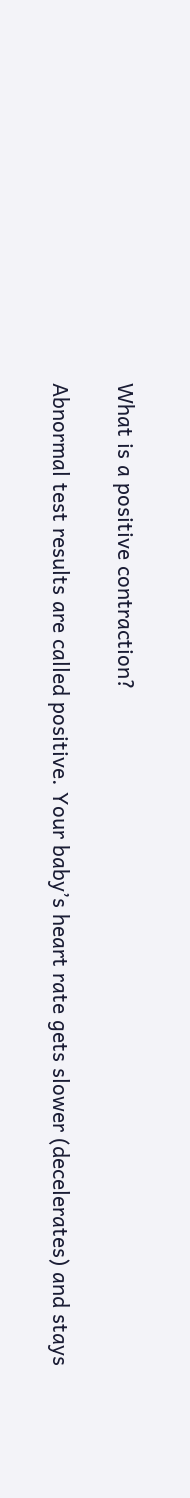What is a positive contraction?

Abnormal test results are called positive. Your baby’s heart rate gets slower (decelerates) and stays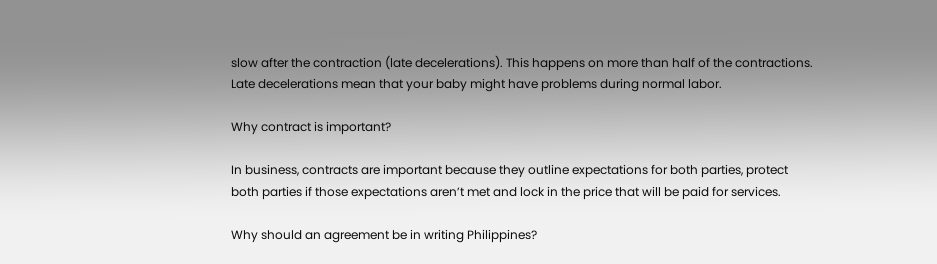slow after the contraction (late decelerations). This happens on more than half of the contractions. Late decelerations mean that your baby might have problems during normal labor.

Why contract is important?

In business, contracts are important because they outline expectations for both parties, protect both parties if those expectations aren’t met and lock in the price that will be paid for services.

Why should an agreement be in writing Philippines?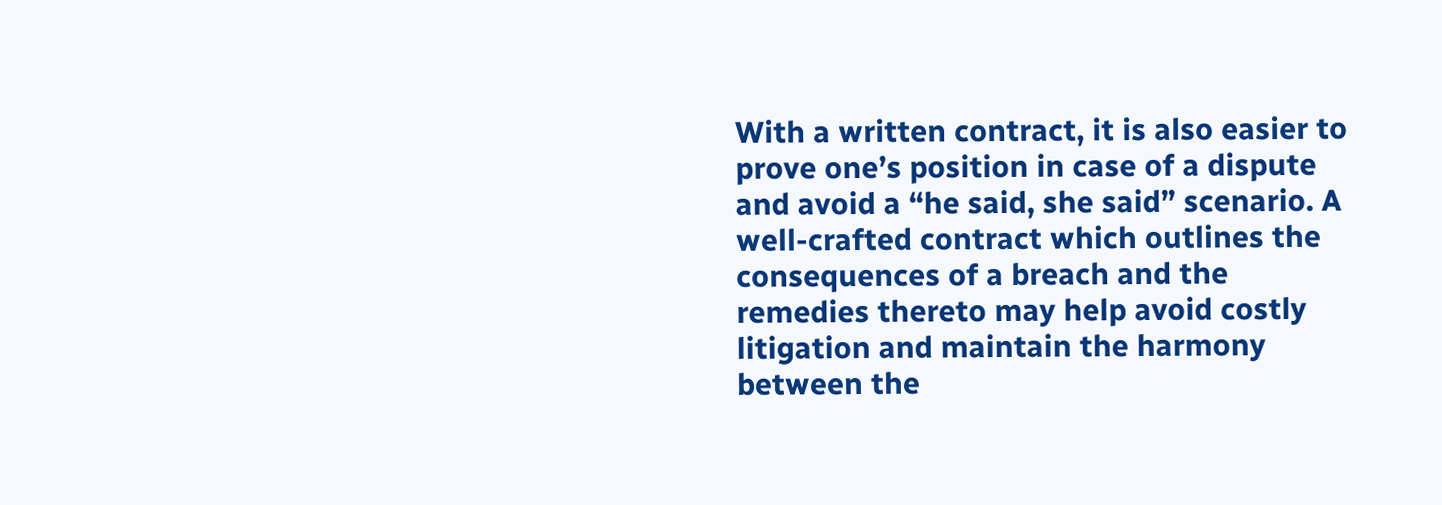With a written contract, it is also easier to prove one’s position in case of a dispute and avoid a “he said, she said” scenario. A well-crafted contract which outlines the consequences of a breach and the remedies thereto may help avoid costly litigation and maintain the harmony between the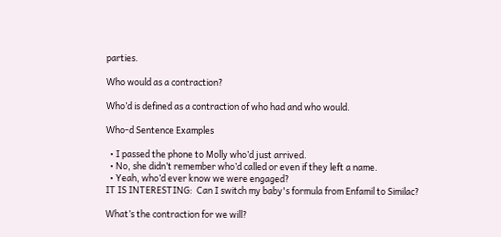parties.

Who would as a contraction?

Who’d is defined as a contraction of who had and who would.

Who-d Sentence Examples

  • I passed the phone to Molly who’d just arrived.
  • No, she didn’t remember who’d called or even if they left a name.
  • Yeah, who’d ever know we were engaged?
IT IS INTERESTING:  Can I switch my baby's formula from Enfamil to Similac?

What’s the contraction for we will?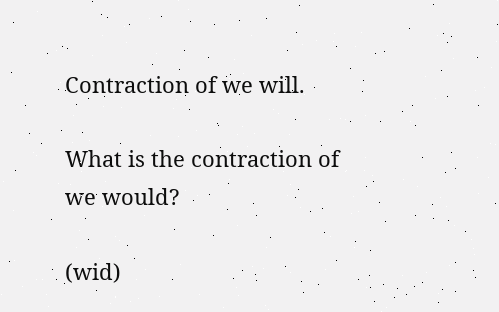Contraction of we will.

What is the contraction of we would?

(wid)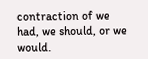contraction of we had, we should, or we would.